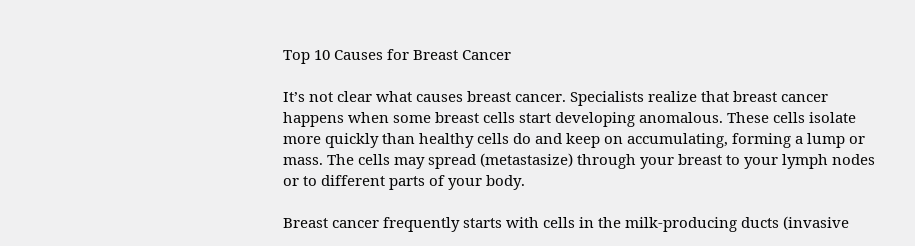Top 10 Causes for Breast Cancer

It’s not clear what causes breast cancer. Specialists realize that breast cancer happens when some breast cells start developing anomalous. These cells isolate more quickly than healthy cells do and keep on accumulating, forming a lump or mass. The cells may spread (metastasize) through your breast to your lymph nodes or to different parts of your body.

Breast cancer frequently starts with cells in the milk-producing ducts (invasive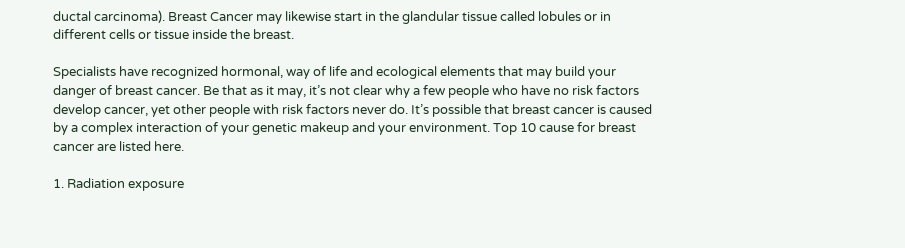ductal carcinoma). Breast Cancer may likewise start in the glandular tissue called lobules or in different cells or tissue inside the breast.

Specialists have recognized hormonal, way of life and ecological elements that may build your danger of breast cancer. Be that as it may, it’s not clear why a few people who have no risk factors develop cancer, yet other people with risk factors never do. It’s possible that breast cancer is caused by a complex interaction of your genetic makeup and your environment. Top 10 cause for breast cancer are listed here.

1. Radiation exposure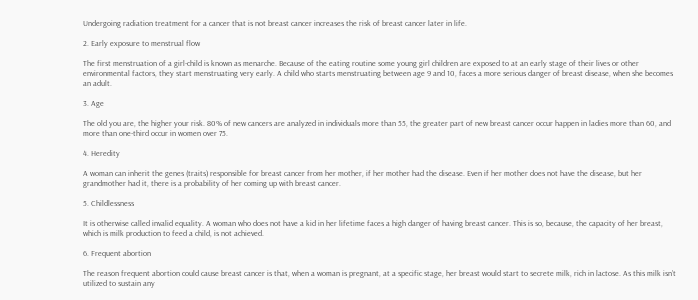Undergoing radiation treatment for a cancer that is not breast cancer increases the risk of breast cancer later in life.

2. Early exposure to menstrual flow

The first menstruation of a girl-child is known as menarche. Because of the eating routine some young girl children are exposed to at an early stage of their lives or other environmental factors, they start menstruating very early. A child who starts menstruating between age 9 and 10, faces a more serious danger of breast disease, when she becomes an adult.

3. Age

The old you are, the higher your risk. 80% of new cancers are analyzed in individuals more than 55, the greater part of new breast cancer occur happen in ladies more than 60, and more than one-third occur in women over 75.

4. Heredity

A woman can inherit the genes (traits) responsible for breast cancer from her mother, if her mother had the disease. Even if her mother does not have the disease, but her grandmother had it, there is a probability of her coming up with breast cancer.

5. Childlessness

It is otherwise called invalid equality. A woman who does not have a kid in her lifetime faces a high danger of having breast cancer. This is so, because, the capacity of her breast, which is milk production to feed a child, is not achieved.

6. Frequent abortion

The reason frequent abortion could cause breast cancer is that, when a woman is pregnant, at a specific stage, her breast would start to secrete milk, rich in lactose. As this milk isn’t utilized to sustain any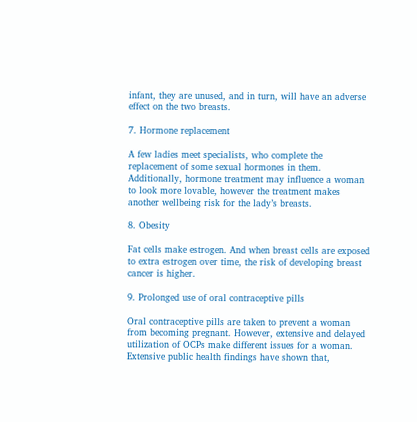infant, they are unused, and in turn, will have an adverse effect on the two breasts.

7. Hormone replacement

A few ladies meet specialists, who complete the replacement of some sexual hormones in them. Additionally, hormone treatment may influence a woman to look more lovable, however the treatment makes another wellbeing risk for the lady’s breasts.

8. Obesity

Fat cells make estrogen. And when breast cells are exposed to extra estrogen over time, the risk of developing breast cancer is higher.

9. Prolonged use of oral contraceptive pills

Oral contraceptive pills are taken to prevent a woman from becoming pregnant. However, extensive and delayed utilization of OCPs make different issues for a woman. Extensive public health findings have shown that,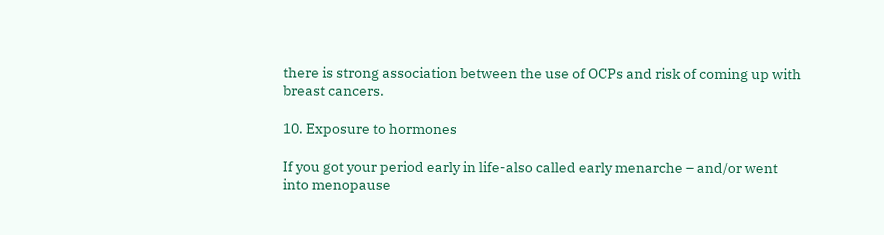there is strong association between the use of OCPs and risk of coming up with breast cancers.

10. Exposure to hormones

If you got your period early in life-also called early menarche – and/or went into menopause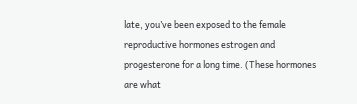late, you’ve been exposed to the female reproductive hormones estrogen and progesterone for a long time. (These hormones are what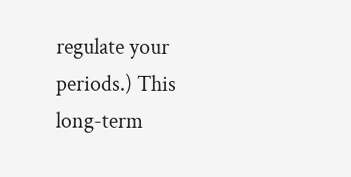regulate your periods.) This long-term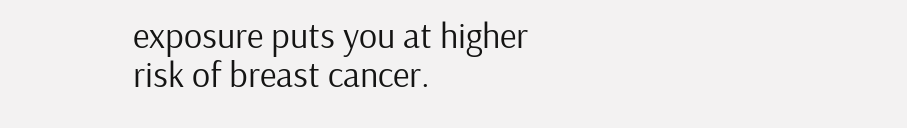exposure puts you at higher risk of breast cancer.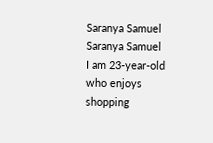Saranya Samuel
Saranya Samuel
I am 23-year-old who enjoys shopping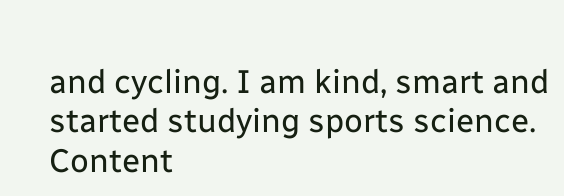and cycling. I am kind, smart and started studying sports science. Content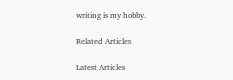writing is my hobby.

Related Articles

Latest Articles